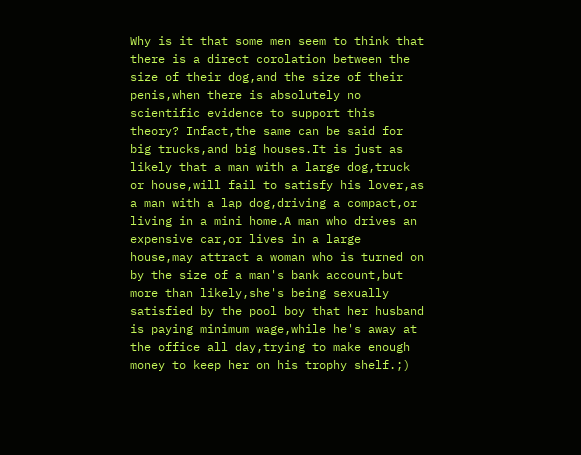Why is it that some men seem to think that there is a direct corolation between the size of their dog,and the size of their penis,when there is absolutely no scientific evidence to support this theory? Infact,the same can be said for big trucks,and big houses.It is just as likely that a man with a large dog,truck or house,will fail to satisfy his lover,as a man with a lap dog,driving a compact,or living in a mini home.A man who drives an expensive car,or lives in a large house,may attract a woman who is turned on by the size of a man's bank account,but more than likely,she's being sexually satisfied by the pool boy that her husband is paying minimum wage,while he's away at the office all day,trying to make enough money to keep her on his trophy shelf.;)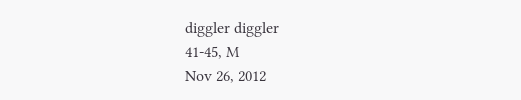diggler diggler
41-45, M
Nov 26, 2012